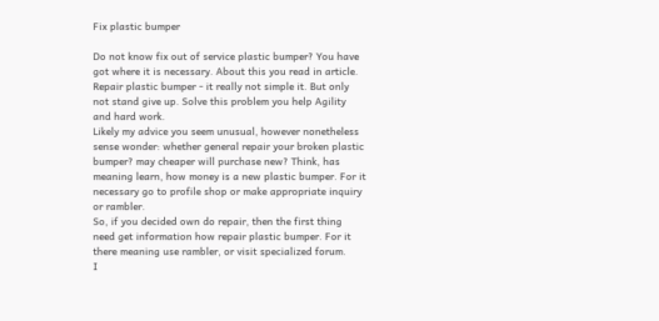Fix plastic bumper

Do not know fix out of service plastic bumper? You have got where it is necessary. About this you read in article.
Repair plastic bumper - it really not simple it. But only not stand give up. Solve this problem you help Agility and hard work.
Likely my advice you seem unusual, however nonetheless sense wonder: whether general repair your broken plastic bumper? may cheaper will purchase new? Think, has meaning learn, how money is a new plastic bumper. For it necessary go to profile shop or make appropriate inquiry or rambler.
So, if you decided own do repair, then the first thing need get information how repair plastic bumper. For it there meaning use rambler, or visit specialized forum.
I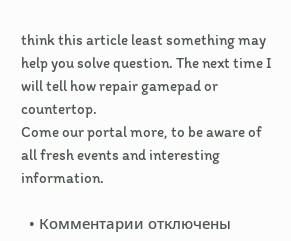think this article least something may help you solve question. The next time I will tell how repair gamepad or countertop.
Come our portal more, to be aware of all fresh events and interesting information.

  • Комментарии отключены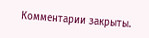Комментарии закрыты.